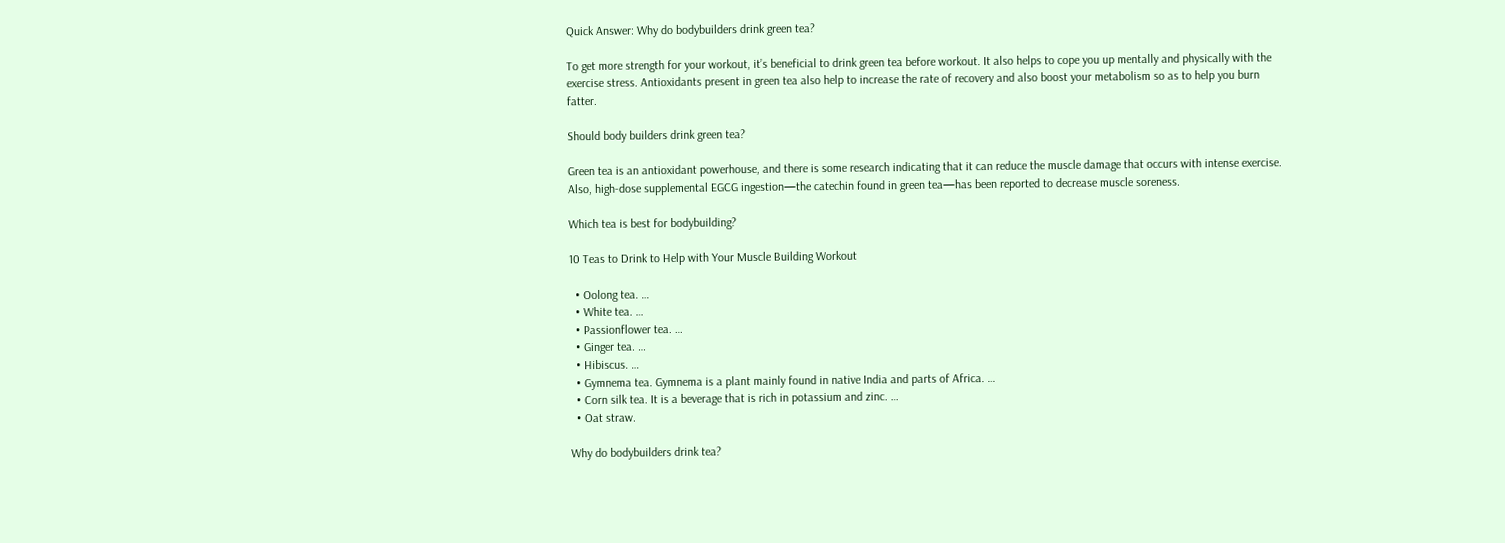Quick Answer: Why do bodybuilders drink green tea?

To get more strength for your workout, it’s beneficial to drink green tea before workout. It also helps to cope you up mentally and physically with the exercise stress. Antioxidants present in green tea also help to increase the rate of recovery and also boost your metabolism so as to help you burn fatter.

Should body builders drink green tea?

Green tea is an antioxidant powerhouse, and there is some research indicating that it can reduce the muscle damage that occurs with intense exercise. Also, high-dose supplemental EGCG ingestion—the catechin found in green tea—has been reported to decrease muscle soreness.

Which tea is best for bodybuilding?

10 Teas to Drink to Help with Your Muscle Building Workout

  • Oolong tea. …
  • White tea. …
  • Passionflower tea. …
  • Ginger tea. …
  • Hibiscus. …
  • Gymnema tea. Gymnema is a plant mainly found in native India and parts of Africa. …
  • Corn silk tea. It is a beverage that is rich in potassium and zinc. …
  • Oat straw.

Why do bodybuilders drink tea?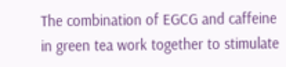The combination of EGCG and caffeine in green tea work together to stimulate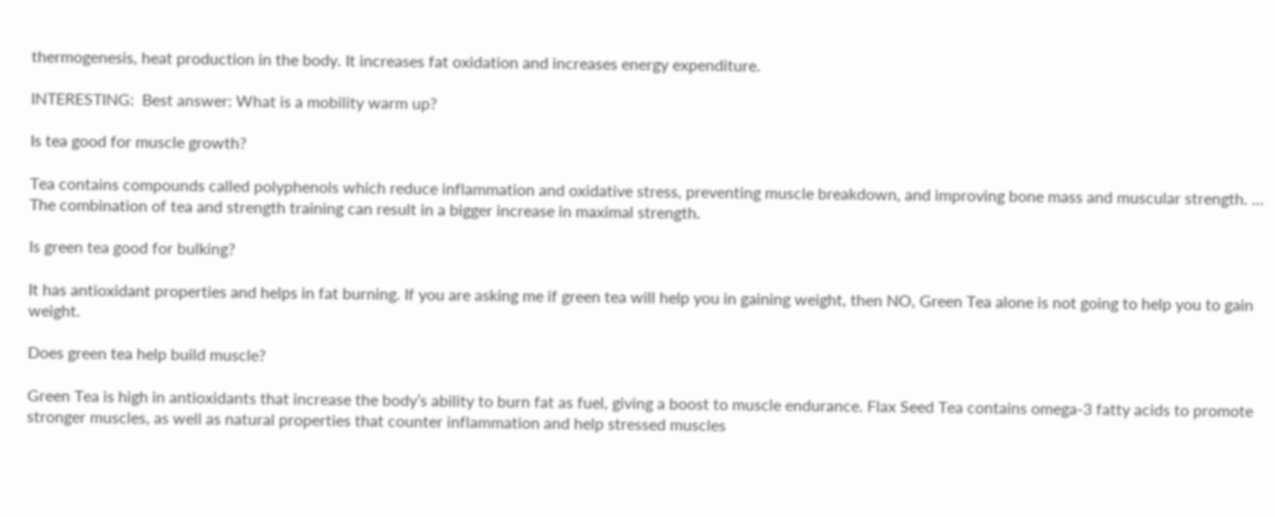thermogenesis, heat production in the body. It increases fat oxidation and increases energy expenditure.

INTERESTING:  Best answer: What is a mobility warm up?

Is tea good for muscle growth?

Tea contains compounds called polyphenols which reduce inflammation and oxidative stress, preventing muscle breakdown, and improving bone mass and muscular strength. … The combination of tea and strength training can result in a bigger increase in maximal strength.

Is green tea good for bulking?

It has antioxidant properties and helps in fat burning. If you are asking me if green tea will help you in gaining weight, then NO, Green Tea alone is not going to help you to gain weight.

Does green tea help build muscle?

Green Tea is high in antioxidants that increase the body’s ability to burn fat as fuel, giving a boost to muscle endurance. Flax Seed Tea contains omega-3 fatty acids to promote stronger muscles, as well as natural properties that counter inflammation and help stressed muscles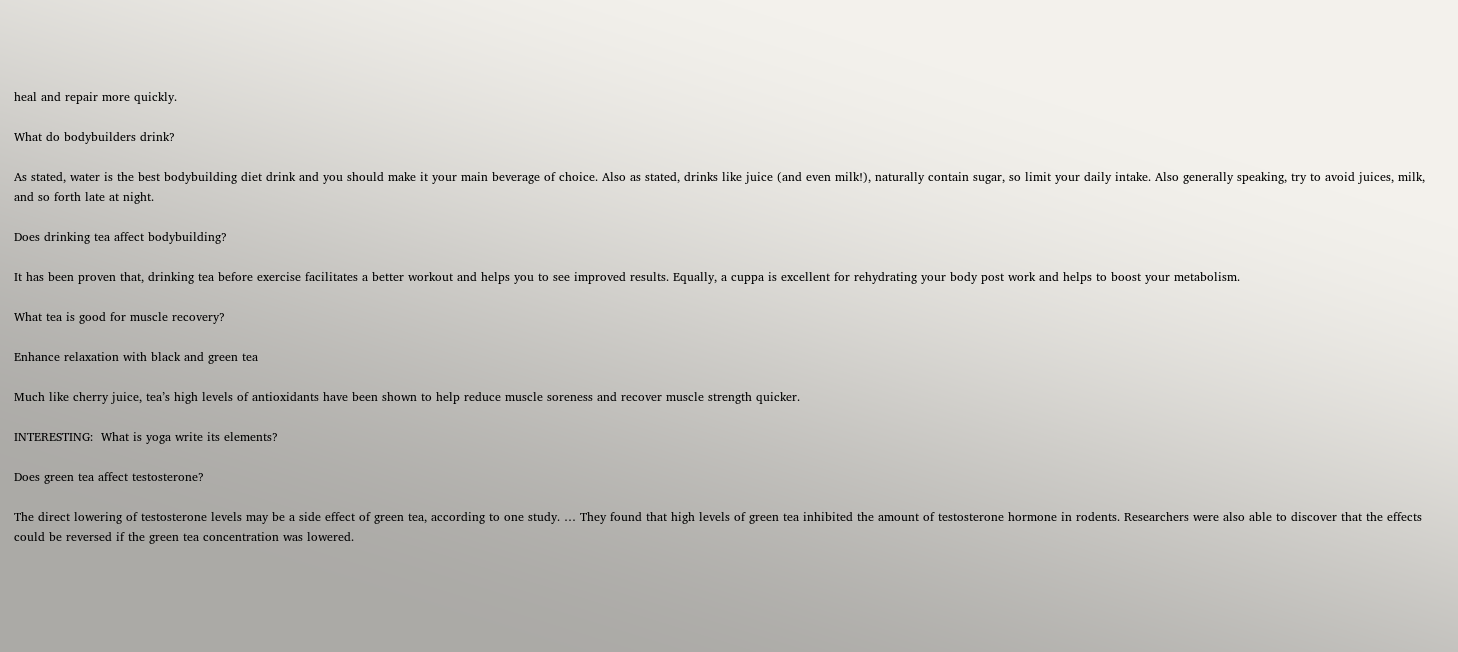heal and repair more quickly.

What do bodybuilders drink?

As stated, water is the best bodybuilding diet drink and you should make it your main beverage of choice. Also as stated, drinks like juice (and even milk!), naturally contain sugar, so limit your daily intake. Also generally speaking, try to avoid juices, milk, and so forth late at night.

Does drinking tea affect bodybuilding?

It has been proven that, drinking tea before exercise facilitates a better workout and helps you to see improved results. Equally, a cuppa is excellent for rehydrating your body post work and helps to boost your metabolism.

What tea is good for muscle recovery?

Enhance relaxation with black and green tea

Much like cherry juice, tea’s high levels of antioxidants have been shown to help reduce muscle soreness and recover muscle strength quicker.

INTERESTING:  What is yoga write its elements?

Does green tea affect testosterone?

The direct lowering of testosterone levels may be a side effect of green tea, according to one study. … They found that high levels of green tea inhibited the amount of testosterone hormone in rodents. Researchers were also able to discover that the effects could be reversed if the green tea concentration was lowered.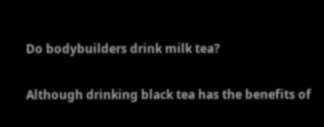Do bodybuilders drink milk tea?

Although drinking black tea has the benefits of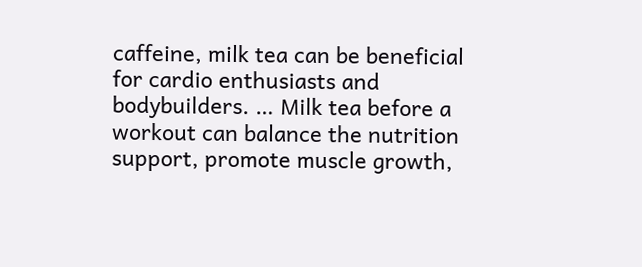caffeine, milk tea can be beneficial for cardio enthusiasts and bodybuilders. … Milk tea before a workout can balance the nutrition support, promote muscle growth,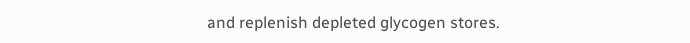and replenish depleted glycogen stores.